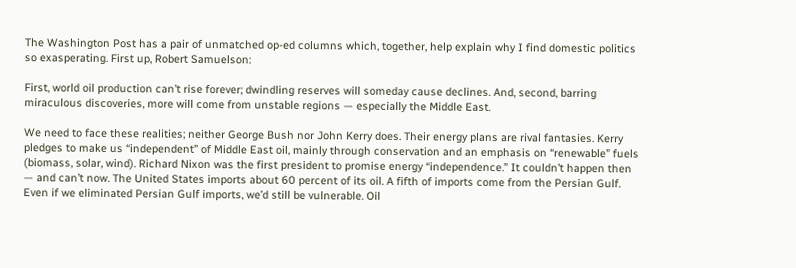The Washington Post has a pair of unmatched op-ed columns which, together, help explain why I find domestic politics so exasperating. First up, Robert Samuelson:

First, world oil production can’t rise forever; dwindling reserves will someday cause declines. And, second, barring miraculous discoveries, more will come from unstable regions — especially the Middle East.

We need to face these realities; neither George Bush nor John Kerry does. Their energy plans are rival fantasies. Kerry pledges to make us “independent” of Middle East oil, mainly through conservation and an emphasis on “renewable” fuels (biomass, solar, wind). Richard Nixon was the first president to promise energy “independence.” It couldn’t happen then — and can’t now. The United States imports about 60 percent of its oil. A fifth of imports come from the Persian Gulf. Even if we eliminated Persian Gulf imports, we’d still be vulnerable. Oil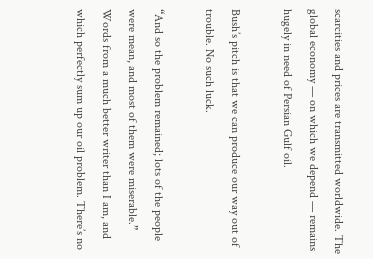scarcities and prices are transmitted worldwide. The global economy — on which we depend — remains hugely in need of Persian Gulf oil.

Bush’s pitch is that we can produce our way out of trouble. No such luck.

“And so the problem remained; lots of the people were mean, and most of them were miserable.” Words from a much better writer than I am, and which perfectly sum up our oil problem. There’s no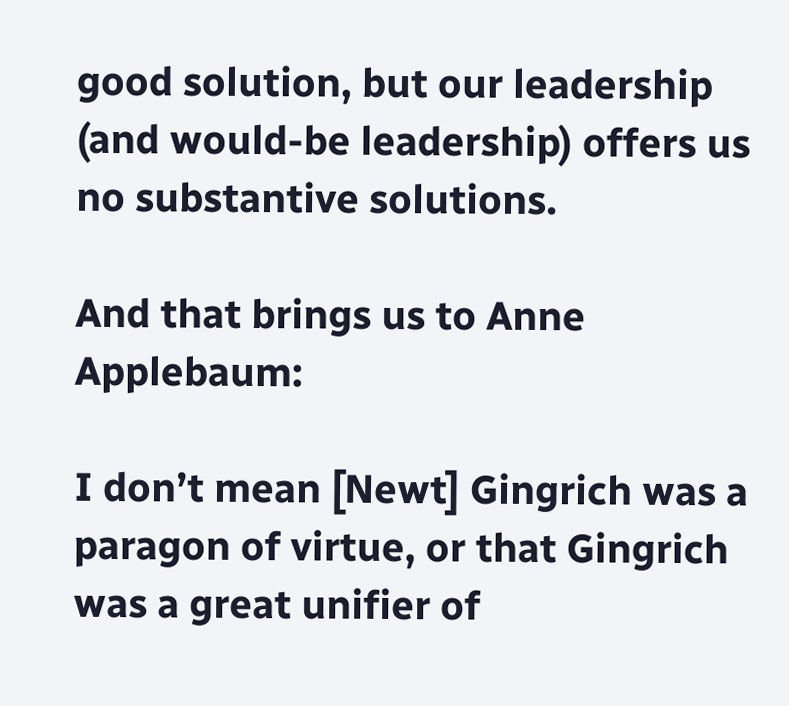good solution, but our leadership (and would-be leadership) offers us no substantive solutions.

And that brings us to Anne Applebaum:

I don’t mean [Newt] Gingrich was a paragon of virtue, or that Gingrich was a great unifier of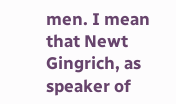men. I mean that Newt Gingrich, as speaker of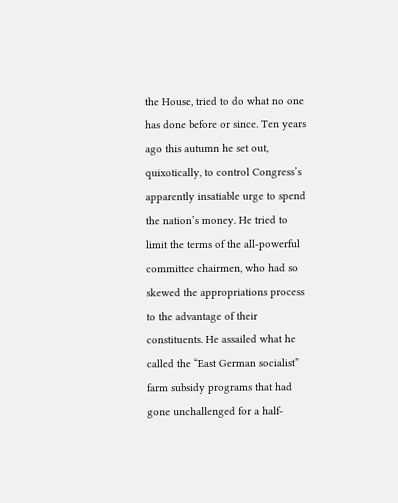the House, tried to do what no one has done before or since. Ten years ago this autumn he set out, quixotically, to control Congress’s apparently insatiable urge to spend the nation’s money. He tried to limit the terms of the all-powerful committee chairmen, who had so skewed the appropriations process to the advantage of their constituents. He assailed what he called the “East German socialist” farm subsidy programs that had gone unchallenged for a half-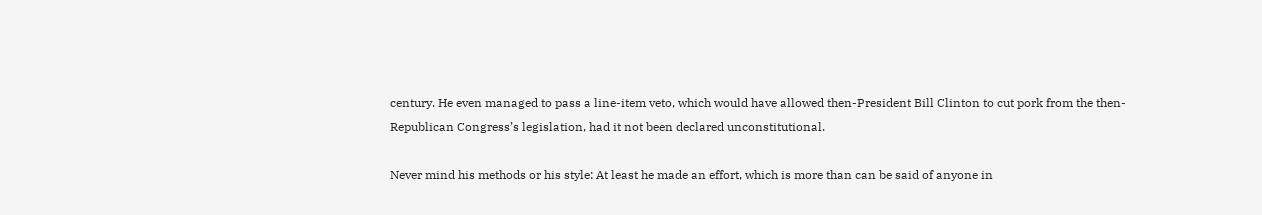century. He even managed to pass a line-item veto, which would have allowed then-President Bill Clinton to cut pork from the then-Republican Congress’s legislation, had it not been declared unconstitutional.

Never mind his methods or his style: At least he made an effort, which is more than can be said of anyone in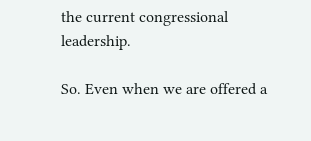the current congressional leadership.

So. Even when we are offered a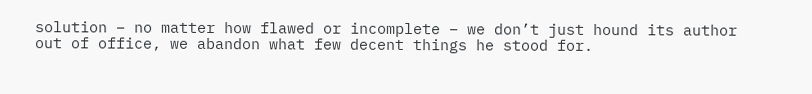solution – no matter how flawed or incomplete – we don’t just hound its author out of office, we abandon what few decent things he stood for.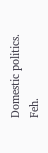Domestic politics. Feh.